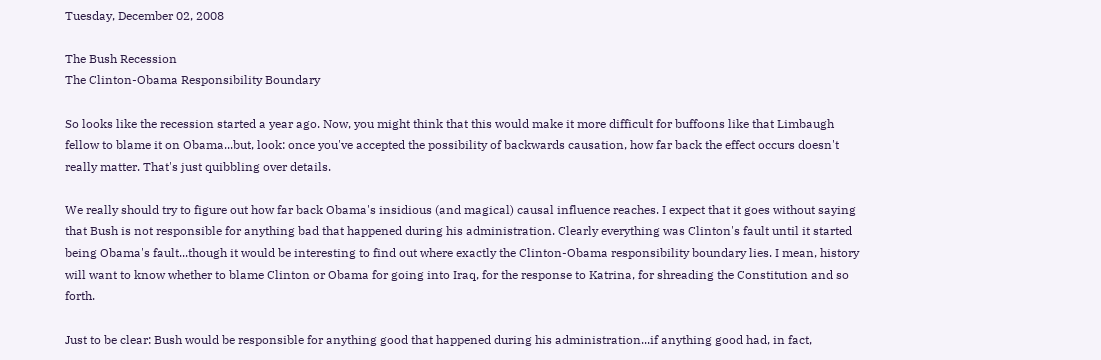Tuesday, December 02, 2008

The Bush Recession
The Clinton-Obama Responsibility Boundary

So looks like the recession started a year ago. Now, you might think that this would make it more difficult for buffoons like that Limbaugh fellow to blame it on Obama...but, look: once you've accepted the possibility of backwards causation, how far back the effect occurs doesn't really matter. That's just quibbling over details.

We really should try to figure out how far back Obama's insidious (and magical) causal influence reaches. I expect that it goes without saying that Bush is not responsible for anything bad that happened during his administration. Clearly everything was Clinton's fault until it started being Obama's fault...though it would be interesting to find out where exactly the Clinton-Obama responsibility boundary lies. I mean, history will want to know whether to blame Clinton or Obama for going into Iraq, for the response to Katrina, for shreading the Constitution and so forth.

Just to be clear: Bush would be responsible for anything good that happened during his administration...if anything good had, in fact,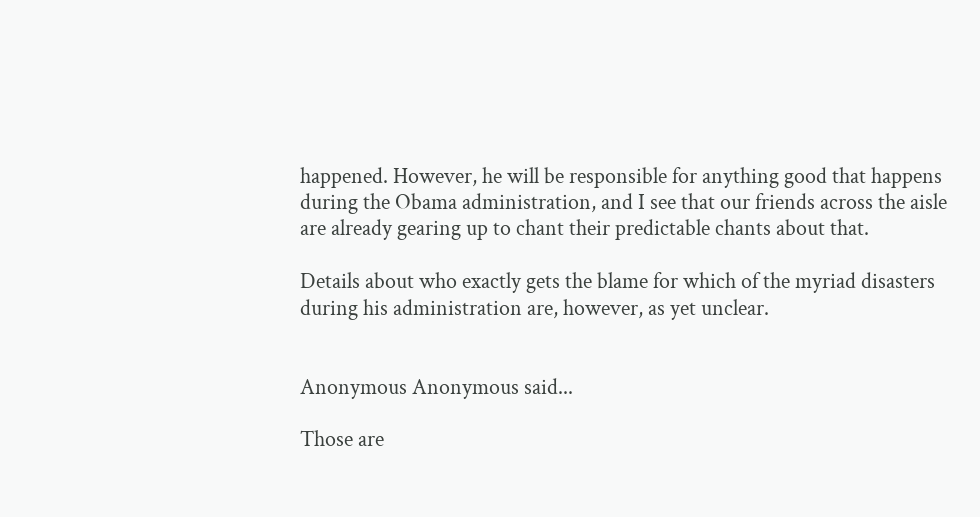happened. However, he will be responsible for anything good that happens during the Obama administration, and I see that our friends across the aisle are already gearing up to chant their predictable chants about that.

Details about who exactly gets the blame for which of the myriad disasters during his administration are, however, as yet unclear.


Anonymous Anonymous said...

Those are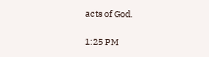acts of God.

1:25 PM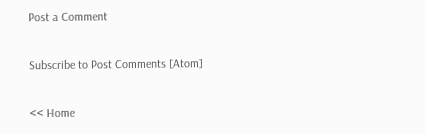Post a Comment

Subscribe to Post Comments [Atom]

<< Home